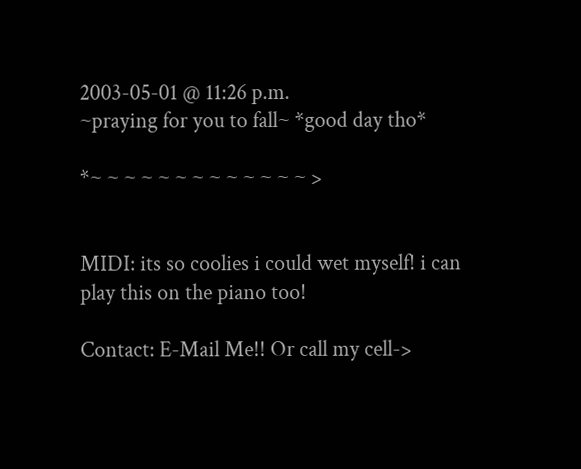2003-05-01 @ 11:26 p.m.
~praying for you to fall~ *good day tho*

*~ ~ ~ ~ ~ ~ ~ ~ ~ ~ ~ ~ ~ >


MIDI: its so coolies i could wet myself! i can play this on the piano too!

Contact: E-Mail Me!! Or call my cell->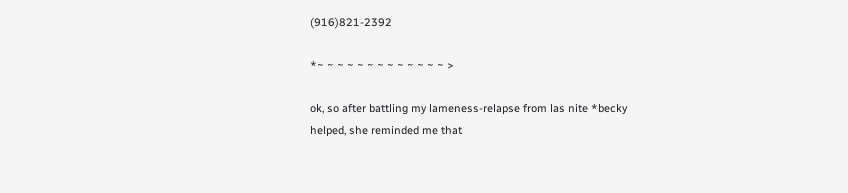(916)821-2392

*~ ~ ~ ~ ~ ~ ~ ~ ~ ~ ~ ~ ~ >

ok, so after battling my lameness-relapse from las nite *becky helped, she reminded me that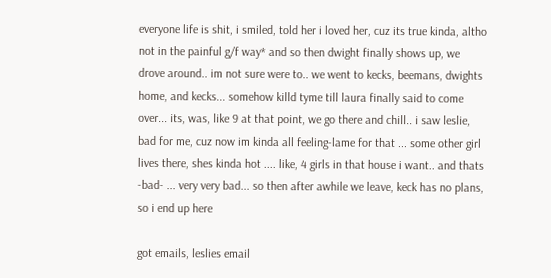everyone life is shit, i smiled, told her i loved her, cuz its true kinda, altho not in the painful g/f way* and so then dwight finally shows up, we drove around.. im not sure were to.. we went to kecks, beemans, dwights home, and kecks... somehow killd tyme till laura finally said to come over... its, was, like 9 at that point, we go there and chill.. i saw leslie, bad for me, cuz now im kinda all feeling-lame for that ... some other girl lives there, shes kinda hot .... like, 4 girls in that house i want.. and thats -bad- ... very very bad... so then after awhile we leave, keck has no plans, so i end up here

got emails, leslies email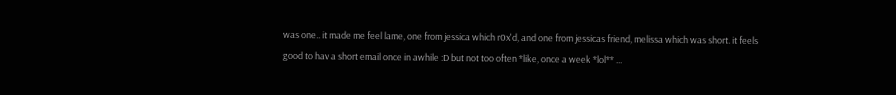was one.. it made me feel lame, one from jessica which r0x'd, and one from jessicas friend, melissa which was short. it feels good to hav a short email once in awhile :D but not too often *like, once a week *lol** ...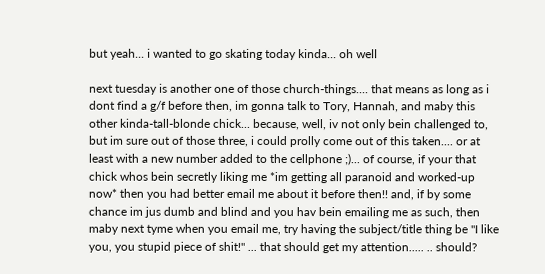but yeah... i wanted to go skating today kinda... oh well

next tuesday is another one of those church-things.... that means as long as i dont find a g/f before then, im gonna talk to Tory, Hannah, and maby this other kinda-tall-blonde chick... because, well, iv not only bein challenged to, but im sure out of those three, i could prolly come out of this taken.... or at least with a new number added to the cellphone ;)... of course, if your that chick whos bein secretly liking me *im getting all paranoid and worked-up now* then you had better email me about it before then!! and, if by some chance im jus dumb and blind and you hav bein emailing me as such, then maby next tyme when you email me, try having the subject/title thing be "I like you, you stupid piece of shit!" ... that should get my attention..... .. should?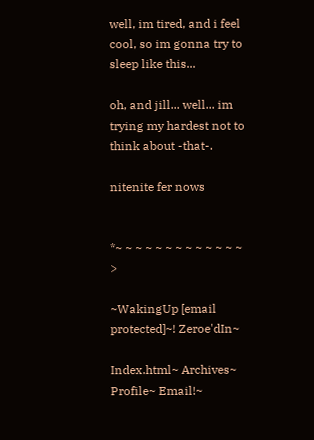well, im tired, and i feel cool, so im gonna try to sleep like this...

oh, and jill... well... im trying my hardest not to think about -that-.

nitenite fer nows


*~ ~ ~ ~ ~ ~ ~ ~ ~ ~ ~ ~ ~ >

~WakingUp [email protected]~! Zeroe'dIn~

Index.html~ Archives~ Profile~ Email!~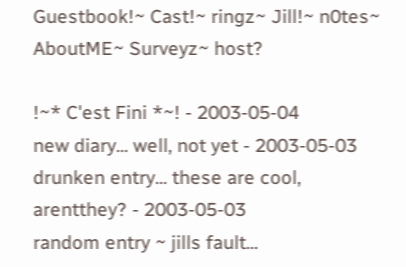Guestbook!~ Cast!~ ringz~ Jill!~ n0tes~ AboutME~ Surveyz~ host?

!~* C'est Fini *~! - 2003-05-04
new diary... well, not yet - 2003-05-03
drunken entry... these are cool, arentthey? - 2003-05-03
random entry ~ jills fault...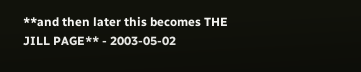**and then later this becomes THE JILL PAGE** - 2003-05-02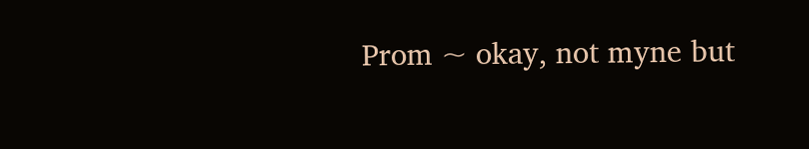Prom ~ okay, not myne but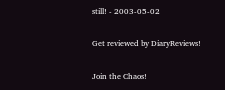still! - 2003-05-02

Get reviewed by DiaryReviews!

Join the Chaos!